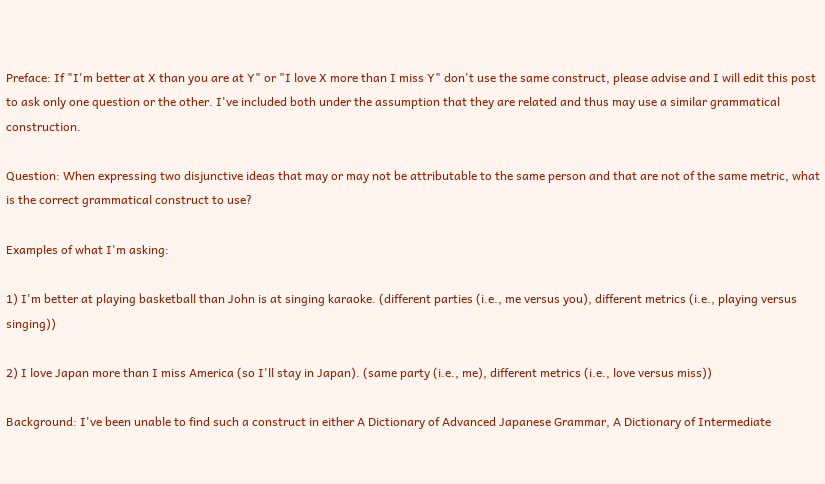Preface: If "I'm better at X than you are at Y" or "I love X more than I miss Y" don't use the same construct, please advise and I will edit this post to ask only one question or the other. I've included both under the assumption that they are related and thus may use a similar grammatical construction.

Question: When expressing two disjunctive ideas that may or may not be attributable to the same person and that are not of the same metric, what is the correct grammatical construct to use?

Examples of what I'm asking:

1) I'm better at playing basketball than John is at singing karaoke. (different parties (i.e., me versus you), different metrics (i.e., playing versus singing))

2) I love Japan more than I miss America (so I'll stay in Japan). (same party (i.e., me), different metrics (i.e., love versus miss))

Background: I've been unable to find such a construct in either A Dictionary of Advanced Japanese Grammar, A Dictionary of Intermediate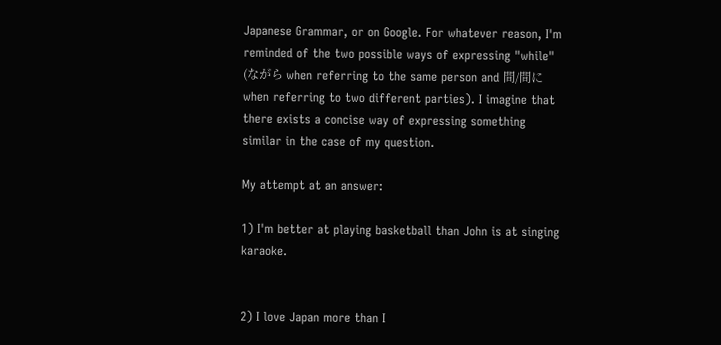Japanese Grammar, or on Google. For whatever reason, I'm reminded of the two possible ways of expressing "while" (ながら when referring to the same person and 間/間に when referring to two different parties). I imagine that there exists a concise way of expressing something similar in the case of my question.

My attempt at an answer:

1) I'm better at playing basketball than John is at singing karaoke.


2) I love Japan more than I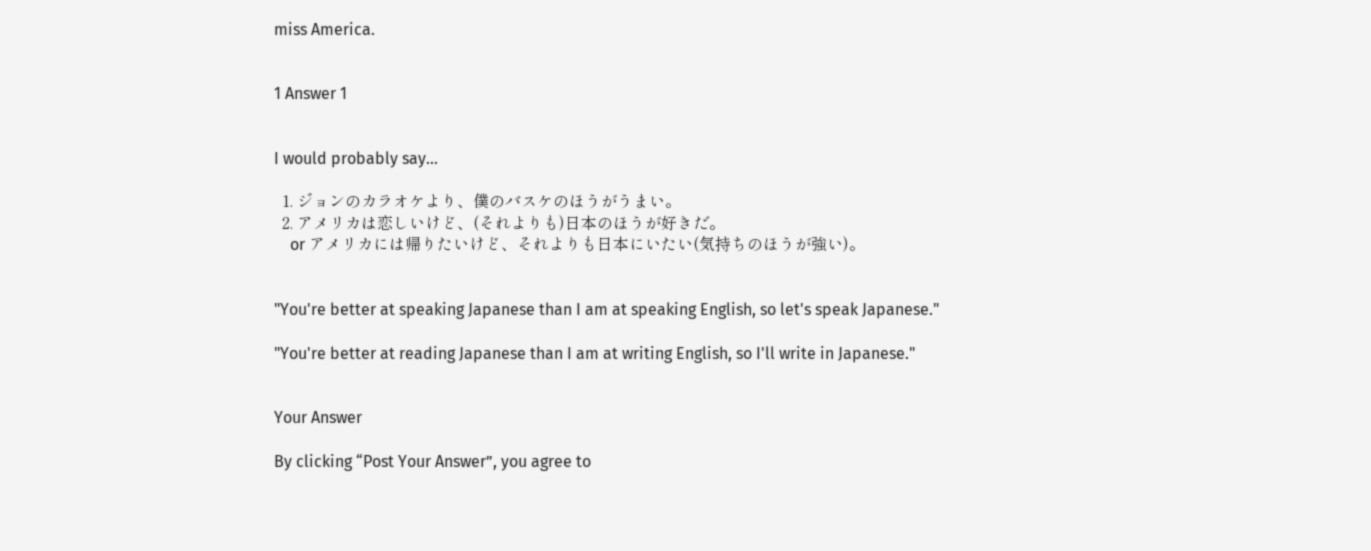miss America.


1 Answer 1


I would probably say...

  1. ジョンのカラオケより、僕のバスケのほうがうまい。
  2. アメリカは恋しいけど、(それよりも)日本のほうが好きだ。
    or アメリカには帰りたいけど、それよりも日本にいたい(気持ちのほうが強い)。


"You're better at speaking Japanese than I am at speaking English, so let's speak Japanese."

"You're better at reading Japanese than I am at writing English, so I'll write in Japanese."


Your Answer

By clicking “Post Your Answer”, you agree to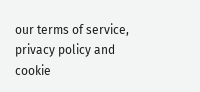our terms of service, privacy policy and cookie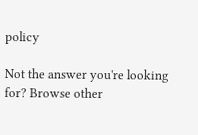policy

Not the answer you're looking for? Browse other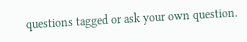questions tagged or ask your own question.